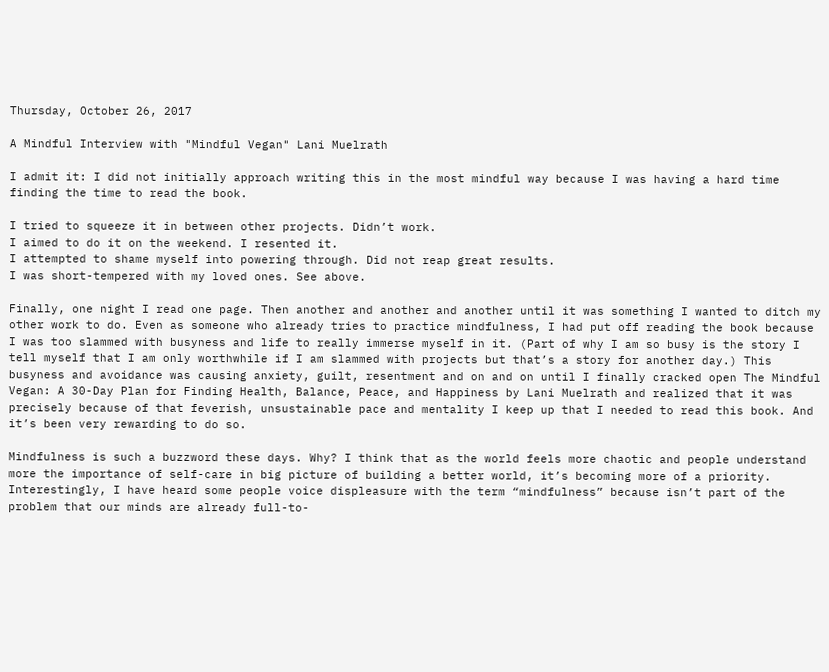Thursday, October 26, 2017

A Mindful Interview with "Mindful Vegan" Lani Muelrath

I admit it: I did not initially approach writing this in the most mindful way because I was having a hard time finding the time to read the book.

I tried to squeeze it in between other projects. Didn’t work.
I aimed to do it on the weekend. I resented it.
I attempted to shame myself into powering through. Did not reap great results.
I was short-tempered with my loved ones. See above.

Finally, one night I read one page. Then another and another and another until it was something I wanted to ditch my other work to do. Even as someone who already tries to practice mindfulness, I had put off reading the book because I was too slammed with busyness and life to really immerse myself in it. (Part of why I am so busy is the story I tell myself that I am only worthwhile if I am slammed with projects but that’s a story for another day.) This busyness and avoidance was causing anxiety, guilt, resentment and on and on until I finally cracked open The Mindful Vegan: A 30-Day Plan for Finding Health, Balance, Peace, and Happiness by Lani Muelrath and realized that it was precisely because of that feverish, unsustainable pace and mentality I keep up that I needed to read this book. And it’s been very rewarding to do so.

Mindfulness is such a buzzword these days. Why? I think that as the world feels more chaotic and people understand more the importance of self-care in big picture of building a better world, it’s becoming more of a priority. Interestingly, I have heard some people voice displeasure with the term “mindfulness” because isn’t part of the problem that our minds are already full-to-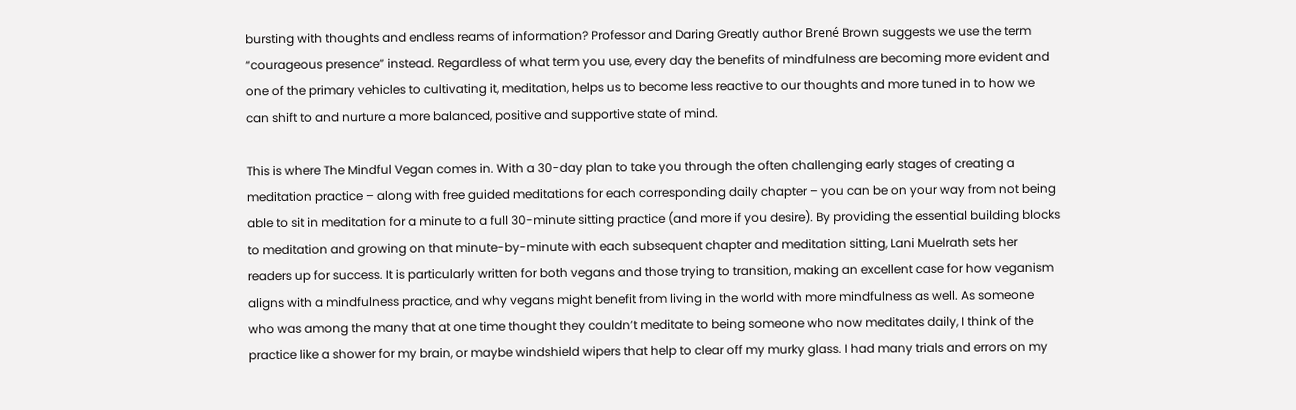bursting with thoughts and endless reams of information? Professor and Daring Greatly author Brené Brown suggests we use the term “courageous presence” instead. Regardless of what term you use, every day the benefits of mindfulness are becoming more evident and one of the primary vehicles to cultivating it, meditation, helps us to become less reactive to our thoughts and more tuned in to how we can shift to and nurture a more balanced, positive and supportive state of mind.

This is where The Mindful Vegan comes in. With a 30-day plan to take you through the often challenging early stages of creating a meditation practice – along with free guided meditations for each corresponding daily chapter – you can be on your way from not being able to sit in meditation for a minute to a full 30-minute sitting practice (and more if you desire). By providing the essential building blocks to meditation and growing on that minute-by-minute with each subsequent chapter and meditation sitting, Lani Muelrath sets her readers up for success. It is particularly written for both vegans and those trying to transition, making an excellent case for how veganism aligns with a mindfulness practice, and why vegans might benefit from living in the world with more mindfulness as well. As someone who was among the many that at one time thought they couldn’t meditate to being someone who now meditates daily, I think of the practice like a shower for my brain, or maybe windshield wipers that help to clear off my murky glass. I had many trials and errors on my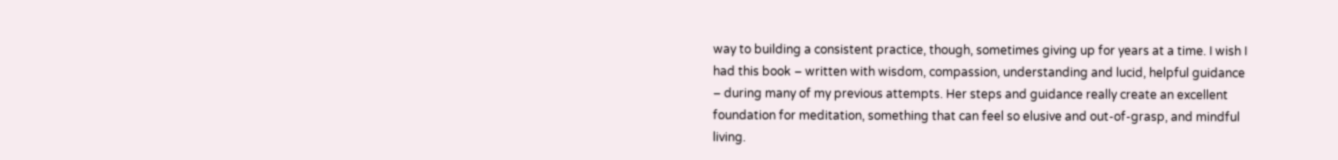way to building a consistent practice, though, sometimes giving up for years at a time. I wish I had this book – written with wisdom, compassion, understanding and lucid, helpful guidance – during many of my previous attempts. Her steps and guidance really create an excellent foundation for meditation, something that can feel so elusive and out-of-grasp, and mindful living.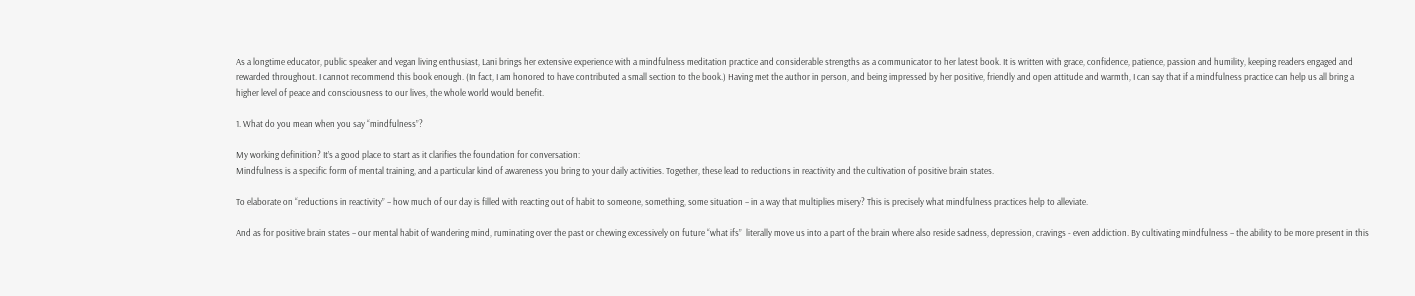As a longtime educator, public speaker and vegan living enthusiast, Lani brings her extensive experience with a mindfulness meditation practice and considerable strengths as a communicator to her latest book. It is written with grace, confidence, patience, passion and humility, keeping readers engaged and rewarded throughout. I cannot recommend this book enough. (In fact, I am honored to have contributed a small section to the book.) Having met the author in person, and being impressed by her positive, friendly and open attitude and warmth, I can say that if a mindfulness practice can help us all bring a higher level of peace and consciousness to our lives, the whole world would benefit.

1. What do you mean when you say “mindfulness”?

My working definition? It’s a good place to start as it clarifies the foundation for conversation:
Mindfulness is a specific form of mental training, and a particular kind of awareness you bring to your daily activities. Together, these lead to reductions in reactivity and the cultivation of positive brain states.

To elaborate on “reductions in reactivity” – how much of our day is filled with reacting out of habit to someone, something, some situation – in a way that multiplies misery? This is precisely what mindfulness practices help to alleviate.

And as for positive brain states – our mental habit of wandering mind, ruminating over the past or chewing excessively on future “what ifs”  literally move us into a part of the brain where also reside sadness, depression, cravings - even addiction. By cultivating mindfulness – the ability to be more present in this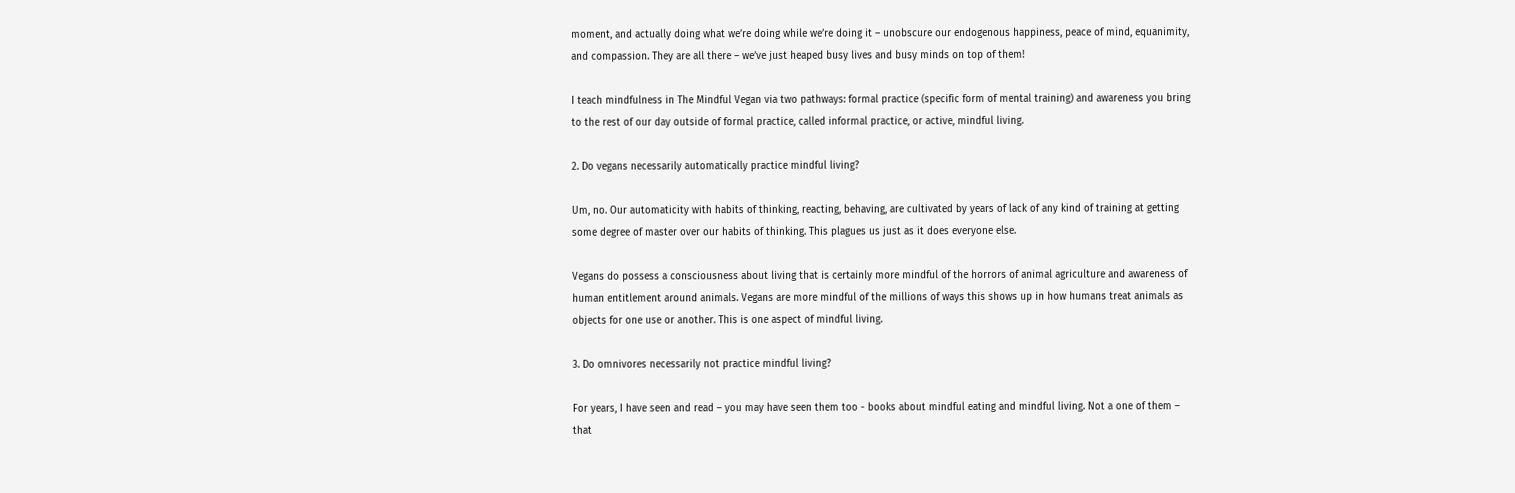moment, and actually doing what we’re doing while we’re doing it – unobscure our endogenous happiness, peace of mind, equanimity, and compassion. They are all there – we’ve just heaped busy lives and busy minds on top of them!

I teach mindfulness in The Mindful Vegan via two pathways: formal practice (specific form of mental training) and awareness you bring to the rest of our day outside of formal practice, called informal practice, or active, mindful living.

2. Do vegans necessarily automatically practice mindful living?

Um, no. Our automaticity with habits of thinking, reacting, behaving, are cultivated by years of lack of any kind of training at getting some degree of master over our habits of thinking. This plagues us just as it does everyone else.

Vegans do possess a consciousness about living that is certainly more mindful of the horrors of animal agriculture and awareness of human entitlement around animals. Vegans are more mindful of the millions of ways this shows up in how humans treat animals as objects for one use or another. This is one aspect of mindful living.

3. Do omnivores necessarily not practice mindful living?

For years, I have seen and read – you may have seen them too - books about mindful eating and mindful living. Not a one of them – that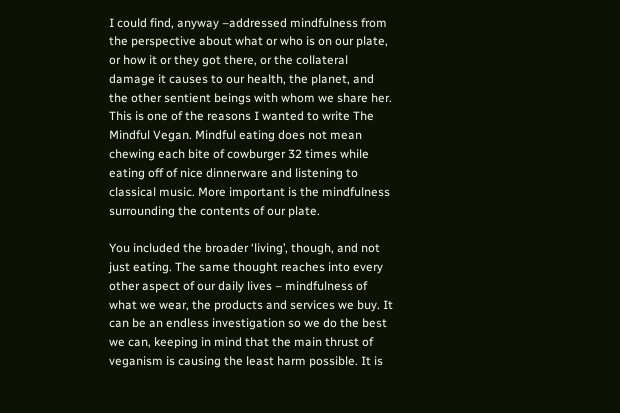I could find, anyway –addressed mindfulness from the perspective about what or who is on our plate, or how it or they got there, or the collateral damage it causes to our health, the planet, and the other sentient beings with whom we share her. This is one of the reasons I wanted to write The Mindful Vegan. Mindful eating does not mean chewing each bite of cowburger 32 times while eating off of nice dinnerware and listening to classical music. More important is the mindfulness surrounding the contents of our plate.

You included the broader ‘living’, though, and not just eating. The same thought reaches into every other aspect of our daily lives – mindfulness of what we wear, the products and services we buy. It can be an endless investigation so we do the best we can, keeping in mind that the main thrust of veganism is causing the least harm possible. It is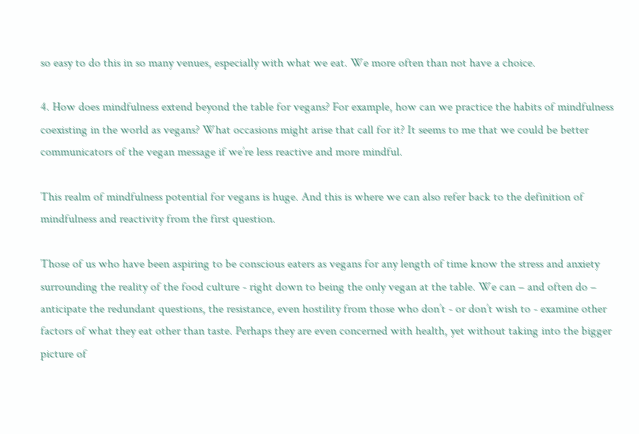so easy to do this in so many venues, especially with what we eat. We more often than not have a choice.

4. How does mindfulness extend beyond the table for vegans? For example, how can we practice the habits of mindfulness coexisting in the world as vegans? What occasions might arise that call for it? It seems to me that we could be better communicators of the vegan message if we’re less reactive and more mindful.

This realm of mindfulness potential for vegans is huge. And this is where we can also refer back to the definition of mindfulness and reactivity from the first question.

Those of us who have been aspiring to be conscious eaters as vegans for any length of time know the stress and anxiety surrounding the reality of the food culture - right down to being the only vegan at the table. We can – and often do – anticipate the redundant questions, the resistance, even hostility from those who don’t - or don’t wish to - examine other factors of what they eat other than taste. Perhaps they are even concerned with health, yet without taking into the bigger picture of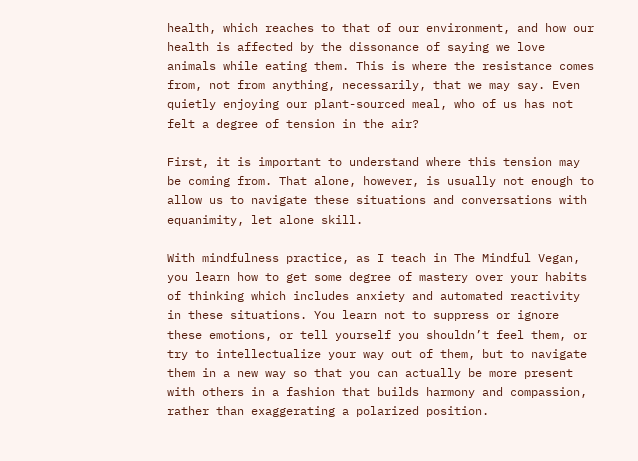health, which reaches to that of our environment, and how our health is affected by the dissonance of saying we love animals while eating them. This is where the resistance comes from, not from anything, necessarily, that we may say. Even quietly enjoying our plant-sourced meal, who of us has not felt a degree of tension in the air?

First, it is important to understand where this tension may be coming from. That alone, however, is usually not enough to allow us to navigate these situations and conversations with equanimity, let alone skill.

With mindfulness practice, as I teach in The Mindful Vegan, you learn how to get some degree of mastery over your habits of thinking which includes anxiety and automated reactivity in these situations. You learn not to suppress or ignore these emotions, or tell yourself you shouldn’t feel them, or try to intellectualize your way out of them, but to navigate them in a new way so that you can actually be more present with others in a fashion that builds harmony and compassion, rather than exaggerating a polarized position.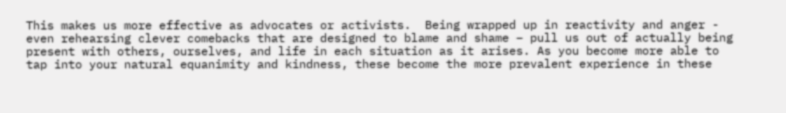This makes us more effective as advocates or activists.  Being wrapped up in reactivity and anger - even rehearsing clever comebacks that are designed to blame and shame – pull us out of actually being present with others, ourselves, and life in each situation as it arises. As you become more able to tap into your natural equanimity and kindness, these become the more prevalent experience in these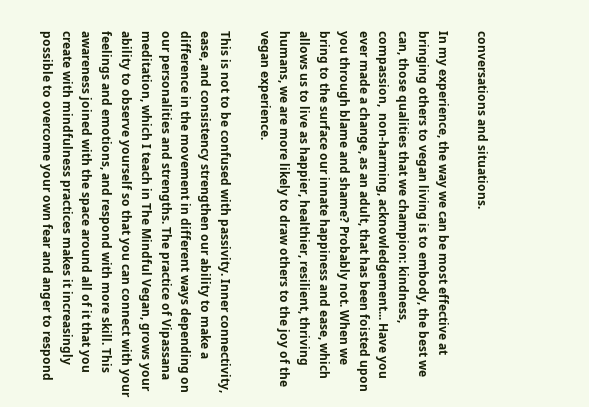conversations and situations.

In my experience, the way we can be most effective at bringing others to vegan living is to embody, the best we can, those qualities that we champion: kindness, compassion,  non-harming, acknowledgement... Have you ever made a change, as an adult, that has been foisted upon you through blame and shame? Probably not. When we bring to the surface our innate happiness and ease, which allows us to live as happier, healthier, resilient, thriving humans, we are more likely to draw others to the joy of the vegan experience.

This is not to be confused with passivity. Inner connectivity, ease, and consistency strengthen our ability to make a difference in the movement in different ways depending on our personalities and strengths. The practice of Vipassana meditation, which I teach in The Mindful Vegan, grows your ability to observe yourself so that you can connect with your feelings and emotions, and respond with more skill. This awareness joined with the space around all of it that you create with mindfulness practices makes it increasingly possible to overcome your own fear and anger to respond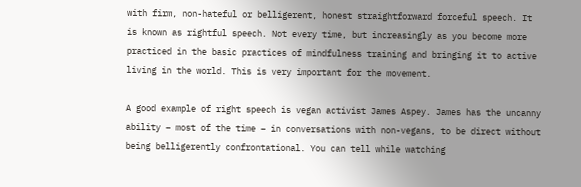with firm, non-hateful or belligerent, honest straightforward forceful speech. It is known as rightful speech. Not every time, but increasingly as you become more practiced in the basic practices of mindfulness training and bringing it to active living in the world. This is very important for the movement.

A good example of right speech is vegan activist James Aspey. James has the uncanny ability – most of the time – in conversations with non-vegans, to be direct without being belligerently confrontational. You can tell while watching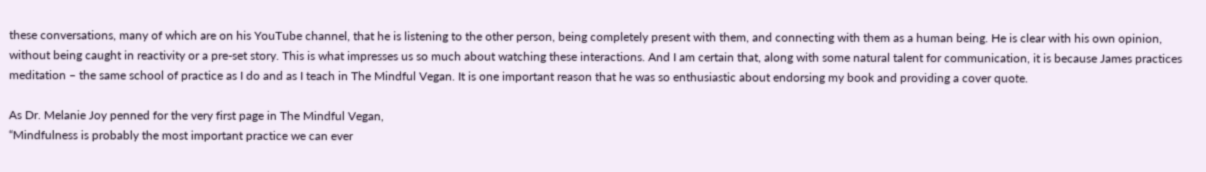these conversations, many of which are on his YouTube channel, that he is listening to the other person, being completely present with them, and connecting with them as a human being. He is clear with his own opinion, without being caught in reactivity or a pre-set story. This is what impresses us so much about watching these interactions. And I am certain that, along with some natural talent for communication, it is because James practices meditation – the same school of practice as I do and as I teach in The Mindful Vegan. It is one important reason that he was so enthusiastic about endorsing my book and providing a cover quote.

As Dr. Melanie Joy penned for the very first page in The Mindful Vegan,
“Mindfulness is probably the most important practice we can ever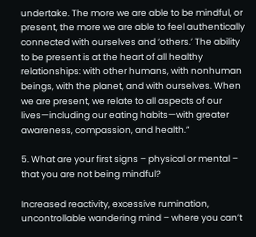undertake. The more we are able to be mindful, or present, the more we are able to feel authentically connected with ourselves and ‘others.’ The ability to be present is at the heart of all healthy relationships: with other humans, with nonhuman beings, with the planet, and with ourselves. When we are present, we relate to all aspects of our lives—including our eating habits—with greater awareness, compassion, and health.”

5. What are your first signs – physical or mental – that you are not being mindful?

Increased reactivity, excessive rumination, uncontrollable wandering mind – where you can’t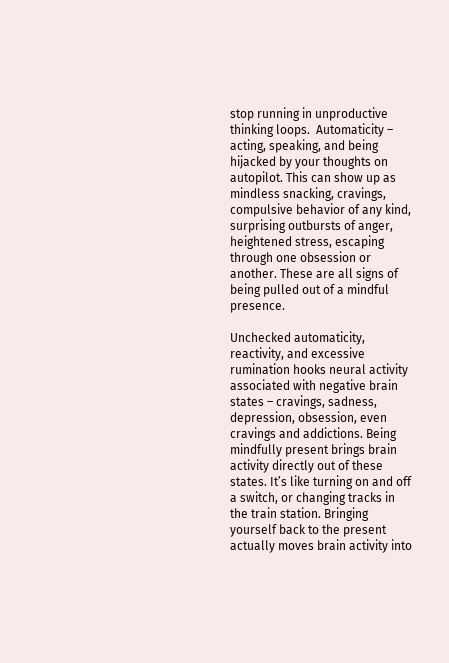stop running in unproductive thinking loops.  Automaticity – acting, speaking, and being hijacked by your thoughts on autopilot. This can show up as mindless snacking, cravings, compulsive behavior of any kind, surprising outbursts of anger, heightened stress, escaping through one obsession or another. These are all signs of being pulled out of a mindful presence.

Unchecked automaticity, reactivity, and excessive rumination hooks neural activity associated with negative brain states – cravings, sadness, depression, obsession, even cravings and addictions. Being mindfully present brings brain activity directly out of these states. It’s like turning on and off a switch, or changing tracks in the train station. Bringing yourself back to the present actually moves brain activity into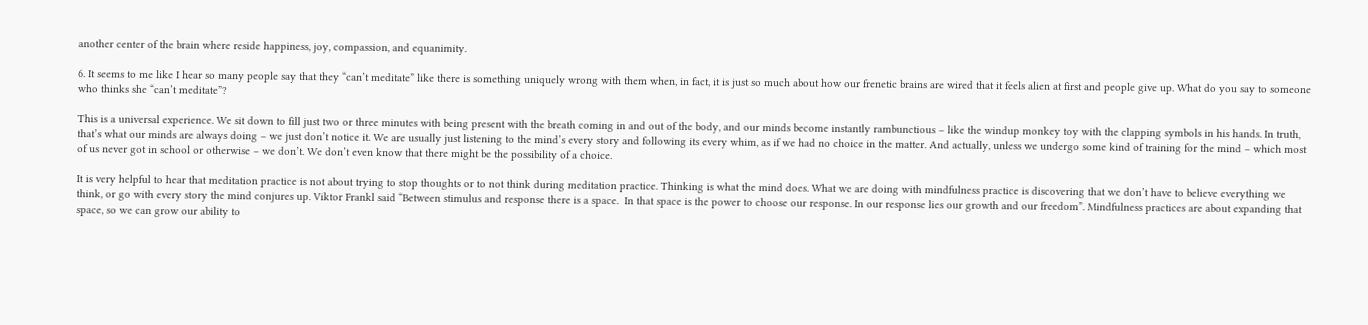another center of the brain where reside happiness, joy, compassion, and equanimity.

6. It seems to me like I hear so many people say that they “can’t meditate” like there is something uniquely wrong with them when, in fact, it is just so much about how our frenetic brains are wired that it feels alien at first and people give up. What do you say to someone who thinks she “can’t meditate”?

This is a universal experience. We sit down to fill just two or three minutes with being present with the breath coming in and out of the body, and our minds become instantly rambunctious – like the windup monkey toy with the clapping symbols in his hands. In truth, that’s what our minds are always doing – we just don’t notice it. We are usually just listening to the mind’s every story and following its every whim, as if we had no choice in the matter. And actually, unless we undergo some kind of training for the mind – which most of us never got in school or otherwise – we don’t. We don’t even know that there might be the possibility of a choice.

It is very helpful to hear that meditation practice is not about trying to stop thoughts or to not think during meditation practice. Thinking is what the mind does. What we are doing with mindfulness practice is discovering that we don’t have to believe everything we think, or go with every story the mind conjures up. Viktor Frankl said “Between stimulus and response there is a space.  In that space is the power to choose our response. In our response lies our growth and our freedom”. Mindfulness practices are about expanding that space, so we can grow our ability to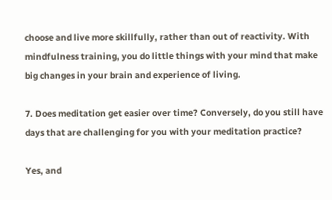choose and live more skillfully, rather than out of reactivity. With mindfulness training, you do little things with your mind that make big changes in your brain and experience of living.

7. Does meditation get easier over time? Conversely, do you still have days that are challenging for you with your meditation practice?

Yes, and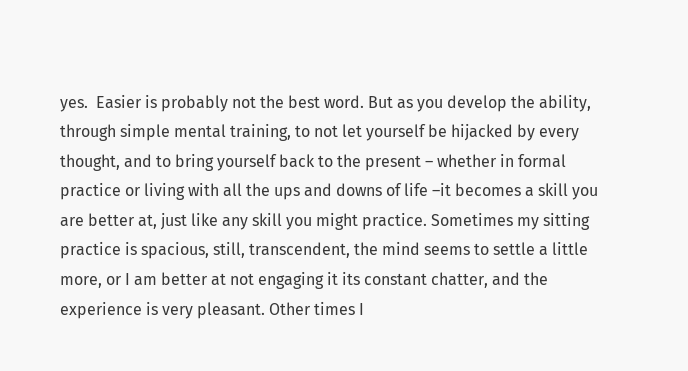yes.  Easier is probably not the best word. But as you develop the ability, through simple mental training, to not let yourself be hijacked by every thought, and to bring yourself back to the present – whether in formal practice or living with all the ups and downs of life –it becomes a skill you are better at, just like any skill you might practice. Sometimes my sitting practice is spacious, still, transcendent, the mind seems to settle a little more, or I am better at not engaging it its constant chatter, and the experience is very pleasant. Other times I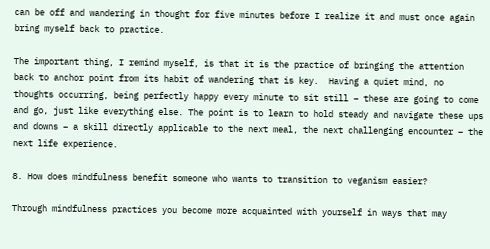can be off and wandering in thought for five minutes before I realize it and must once again bring myself back to practice.

The important thing, I remind myself, is that it is the practice of bringing the attention back to anchor point from its habit of wandering that is key.  Having a quiet mind, no thoughts occurring, being perfectly happy every minute to sit still – these are going to come and go, just like everything else. The point is to learn to hold steady and navigate these ups and downs – a skill directly applicable to the next meal, the next challenging encounter – the next life experience.

8. How does mindfulness benefit someone who wants to transition to veganism easier?

Through mindfulness practices you become more acquainted with yourself in ways that may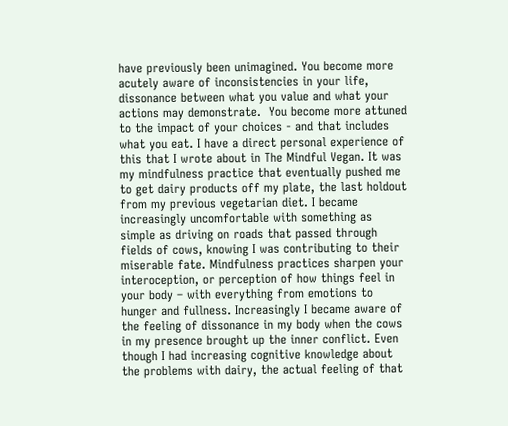have previously been unimagined. You become more acutely aware of inconsistencies in your life, dissonance between what you value and what your actions may demonstrate.  You become more attuned to the impact of your choices - and that includes what you eat. I have a direct personal experience of this that I wrote about in The Mindful Vegan. It was my mindfulness practice that eventually pushed me to get dairy products off my plate, the last holdout from my previous vegetarian diet. I became increasingly uncomfortable with something as simple as driving on roads that passed through fields of cows, knowing I was contributing to their miserable fate. Mindfulness practices sharpen your interoception, or perception of how things feel in your body – with everything from emotions to hunger and fullness. Increasingly I became aware of the feeling of dissonance in my body when the cows in my presence brought up the inner conflict. Even though I had increasing cognitive knowledge about the problems with dairy, the actual feeling of that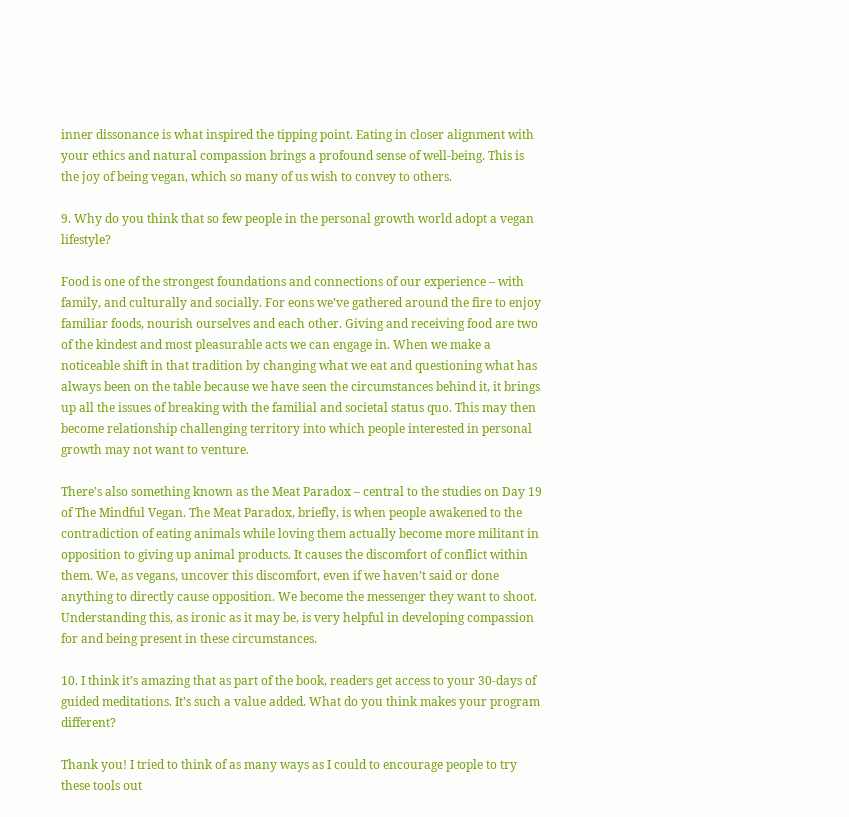inner dissonance is what inspired the tipping point. Eating in closer alignment with your ethics and natural compassion brings a profound sense of well-being. This is the joy of being vegan, which so many of us wish to convey to others.

9. Why do you think that so few people in the personal growth world adopt a vegan lifestyle?

Food is one of the strongest foundations and connections of our experience – with family, and culturally and socially. For eons we’ve gathered around the fire to enjoy familiar foods, nourish ourselves and each other. Giving and receiving food are two of the kindest and most pleasurable acts we can engage in. When we make a noticeable shift in that tradition by changing what we eat and questioning what has always been on the table because we have seen the circumstances behind it, it brings up all the issues of breaking with the familial and societal status quo. This may then become relationship challenging territory into which people interested in personal growth may not want to venture.

There’s also something known as the Meat Paradox – central to the studies on Day 19 of The Mindful Vegan. The Meat Paradox, briefly, is when people awakened to the contradiction of eating animals while loving them actually become more militant in opposition to giving up animal products. It causes the discomfort of conflict within them. We, as vegans, uncover this discomfort, even if we haven’t said or done anything to directly cause opposition. We become the messenger they want to shoot. Understanding this, as ironic as it may be, is very helpful in developing compassion for and being present in these circumstances.

10. I think it’s amazing that as part of the book, readers get access to your 30-days of guided meditations. It’s such a value added. What do you think makes your program different?

Thank you! I tried to think of as many ways as I could to encourage people to try these tools out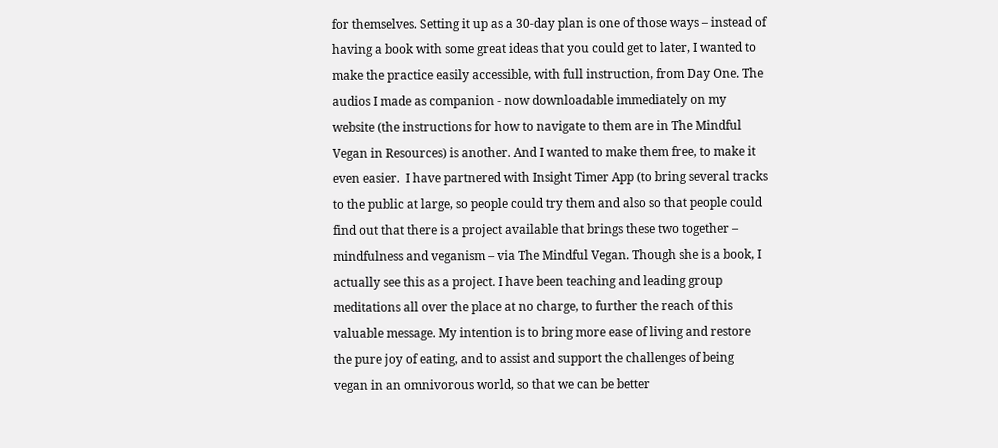for themselves. Setting it up as a 30-day plan is one of those ways – instead of having a book with some great ideas that you could get to later, I wanted to make the practice easily accessible, with full instruction, from Day One. The audios I made as companion - now downloadable immediately on my website (the instructions for how to navigate to them are in The Mindful Vegan in Resources) is another. And I wanted to make them free, to make it even easier.  I have partnered with Insight Timer App (to bring several tracks to the public at large, so people could try them and also so that people could find out that there is a project available that brings these two together – mindfulness and veganism – via The Mindful Vegan. Though she is a book, I actually see this as a project. I have been teaching and leading group meditations all over the place at no charge, to further the reach of this valuable message. My intention is to bring more ease of living and restore the pure joy of eating, and to assist and support the challenges of being vegan in an omnivorous world, so that we can be better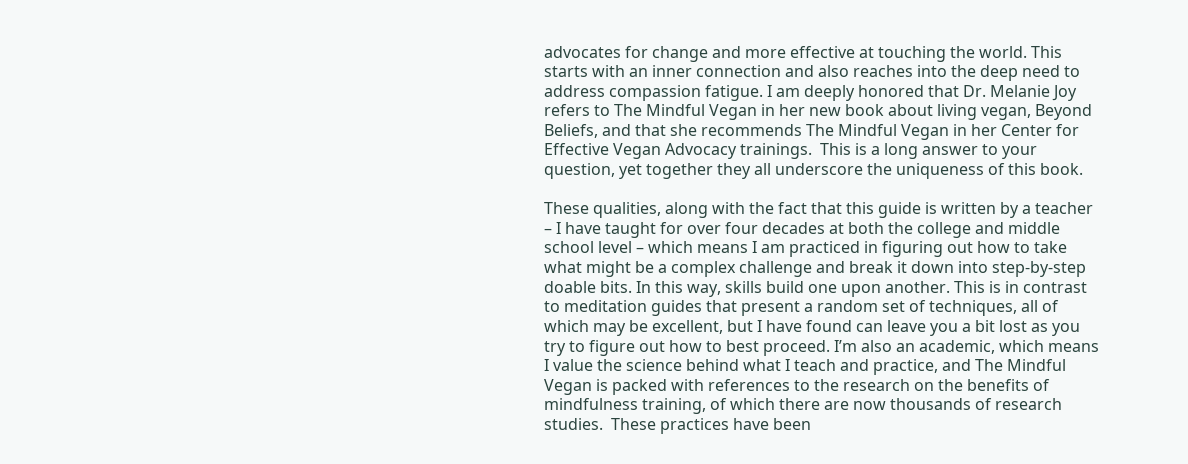advocates for change and more effective at touching the world. This starts with an inner connection and also reaches into the deep need to address compassion fatigue. I am deeply honored that Dr. Melanie Joy refers to The Mindful Vegan in her new book about living vegan, Beyond Beliefs, and that she recommends The Mindful Vegan in her Center for Effective Vegan Advocacy trainings.  This is a long answer to your question, yet together they all underscore the uniqueness of this book.

These qualities, along with the fact that this guide is written by a teacher – I have taught for over four decades at both the college and middle school level – which means I am practiced in figuring out how to take what might be a complex challenge and break it down into step-by-step doable bits. In this way, skills build one upon another. This is in contrast to meditation guides that present a random set of techniques, all of which may be excellent, but I have found can leave you a bit lost as you try to figure out how to best proceed. I’m also an academic, which means I value the science behind what I teach and practice, and The Mindful Vegan is packed with references to the research on the benefits of mindfulness training, of which there are now thousands of research studies.  These practices have been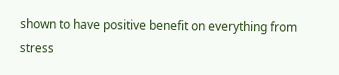shown to have positive benefit on everything from stress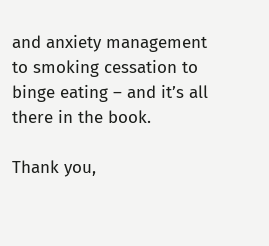and anxiety management to smoking cessation to binge eating – and it’s all there in the book.

Thank you,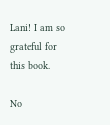Lani! I am so grateful for this book.

No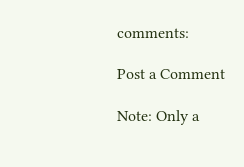comments:

Post a Comment

Note: Only a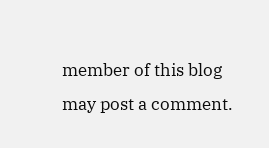member of this blog may post a comment.